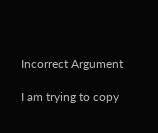Incorrect Argument

I am trying to copy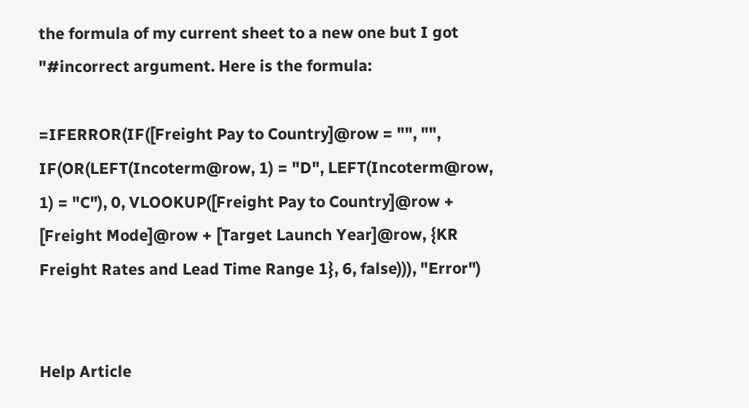the formula of my current sheet to a new one but I got "#incorrect argument. Here is the formula:

=IFERROR(IF([Freight Pay to Country]@row = "", "", IF(OR(LEFT(Incoterm@row, 1) = "D", LEFT(Incoterm@row, 1) = "C"), 0, VLOOKUP([Freight Pay to Country]@row + [Freight Mode]@row + [Target Launch Year]@row, {KR Freight Rates and Lead Time Range 1}, 6, false))), "Error")


Help Article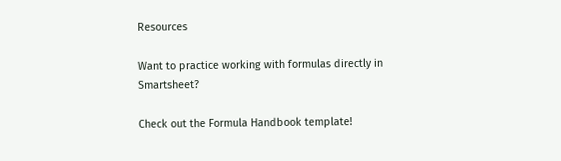Resources

Want to practice working with formulas directly in Smartsheet?

Check out the Formula Handbook template!